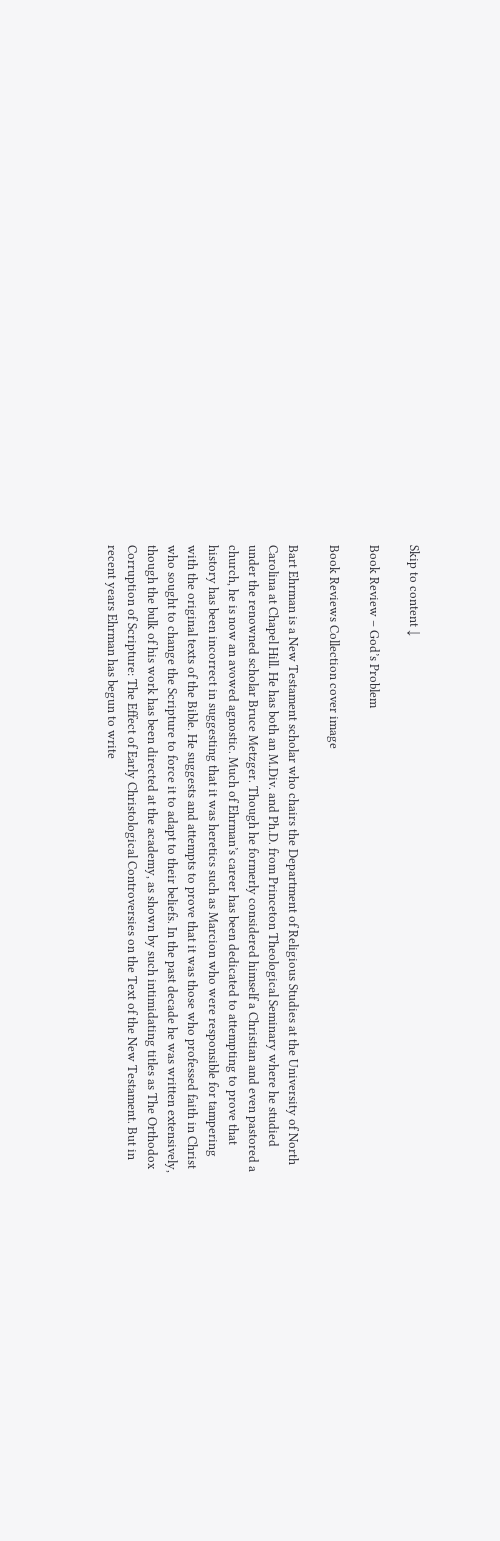Skip to content ↓

Book Review – God’s Problem

Book Reviews Collection cover image

Bart Ehrman is a New Testament scholar who chairs the Department of Religious Studies at the University of North Carolina at Chapel Hill. He has both an M.Div. and Ph.D. from Princeton Theological Seminary where he studied under the renowned scholar Bruce Metzger. Though he formerly considered himself a Christian and even pastored a church, he is now an avowed agnostic. Much of Ehrman’s career has been dedicated to attempting to prove that history has been incorrect in suggesting that it was heretics such as Marcion who were responsible for tampering with the original texts of the Bible. He suggests and attempts to prove that it was those who professed faith in Christ who sought to change the Scripture to force it to adapt to their beliefs. In the past decade he was written extensively, though the bulk of his work has been directed at the academy, as shown by such intimidating titles as The Orthodox Corruption of Scripture: The Effect of Early Christological Controversies on the Text of the New Testament. But in recent years Ehrman has begun to write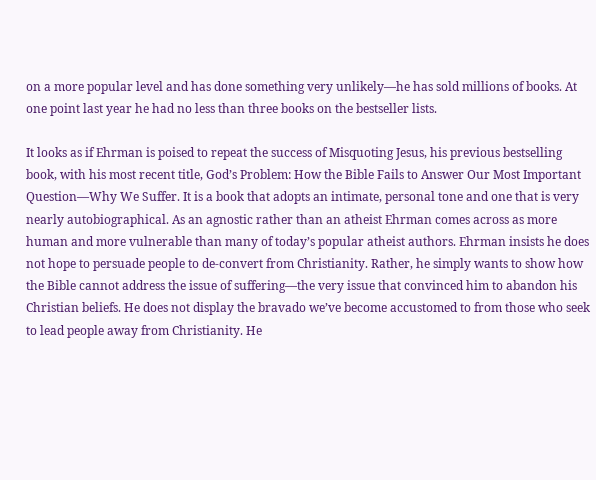on a more popular level and has done something very unlikely—he has sold millions of books. At one point last year he had no less than three books on the bestseller lists.

It looks as if Ehrman is poised to repeat the success of Misquoting Jesus, his previous bestselling book, with his most recent title, God’s Problem: How the Bible Fails to Answer Our Most Important Question—Why We Suffer. It is a book that adopts an intimate, personal tone and one that is very nearly autobiographical. As an agnostic rather than an atheist Ehrman comes across as more human and more vulnerable than many of today’s popular atheist authors. Ehrman insists he does not hope to persuade people to de-convert from Christianity. Rather, he simply wants to show how the Bible cannot address the issue of suffering—the very issue that convinced him to abandon his Christian beliefs. He does not display the bravado we’ve become accustomed to from those who seek to lead people away from Christianity. He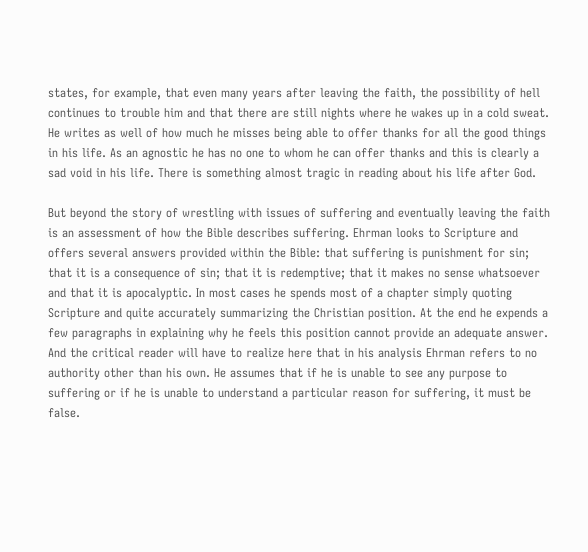states, for example, that even many years after leaving the faith, the possibility of hell continues to trouble him and that there are still nights where he wakes up in a cold sweat. He writes as well of how much he misses being able to offer thanks for all the good things in his life. As an agnostic he has no one to whom he can offer thanks and this is clearly a sad void in his life. There is something almost tragic in reading about his life after God.

But beyond the story of wrestling with issues of suffering and eventually leaving the faith is an assessment of how the Bible describes suffering. Ehrman looks to Scripture and offers several answers provided within the Bible: that suffering is punishment for sin; that it is a consequence of sin; that it is redemptive; that it makes no sense whatsoever and that it is apocalyptic. In most cases he spends most of a chapter simply quoting Scripture and quite accurately summarizing the Christian position. At the end he expends a few paragraphs in explaining why he feels this position cannot provide an adequate answer. And the critical reader will have to realize here that in his analysis Ehrman refers to no authority other than his own. He assumes that if he is unable to see any purpose to suffering or if he is unable to understand a particular reason for suffering, it must be false.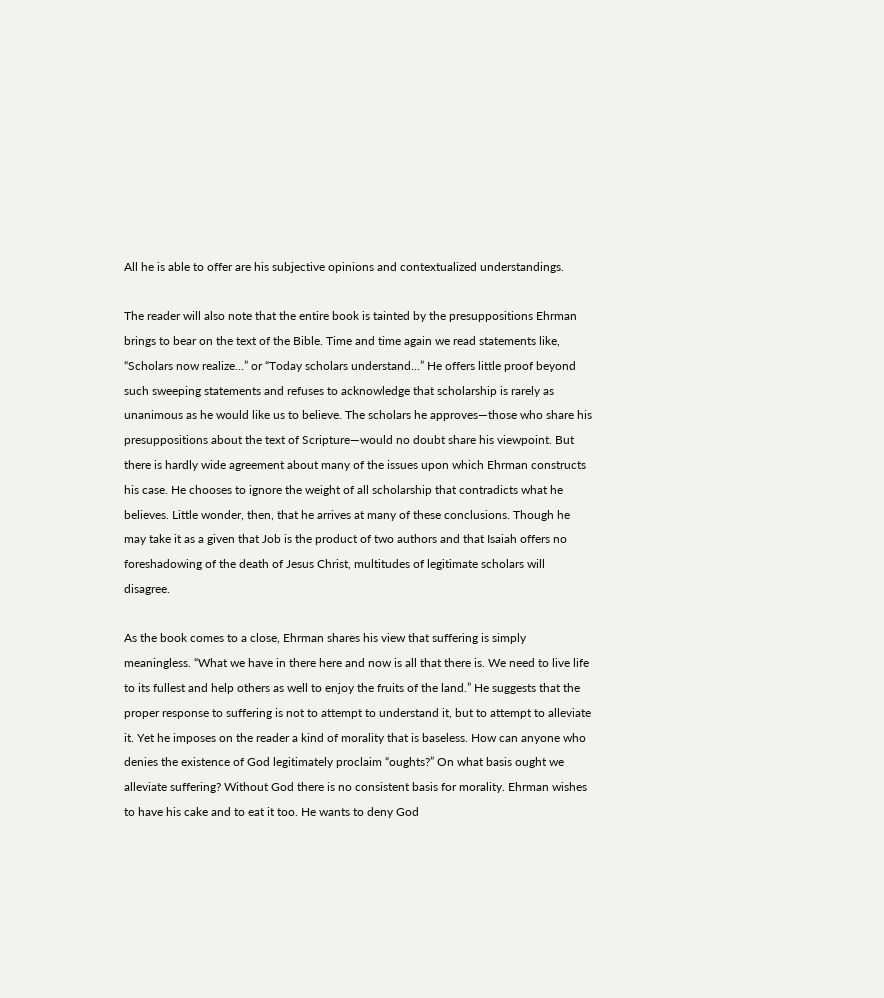All he is able to offer are his subjective opinions and contextualized understandings.

The reader will also note that the entire book is tainted by the presuppositions Ehrman brings to bear on the text of the Bible. Time and time again we read statements like, “Scholars now realize…” or “Today scholars understand…” He offers little proof beyond such sweeping statements and refuses to acknowledge that scholarship is rarely as unanimous as he would like us to believe. The scholars he approves—those who share his presuppositions about the text of Scripture—would no doubt share his viewpoint. But there is hardly wide agreement about many of the issues upon which Ehrman constructs his case. He chooses to ignore the weight of all scholarship that contradicts what he believes. Little wonder, then, that he arrives at many of these conclusions. Though he may take it as a given that Job is the product of two authors and that Isaiah offers no foreshadowing of the death of Jesus Christ, multitudes of legitimate scholars will disagree.

As the book comes to a close, Ehrman shares his view that suffering is simply meaningless. “What we have in there here and now is all that there is. We need to live life to its fullest and help others as well to enjoy the fruits of the land.” He suggests that the proper response to suffering is not to attempt to understand it, but to attempt to alleviate it. Yet he imposes on the reader a kind of morality that is baseless. How can anyone who denies the existence of God legitimately proclaim “oughts?” On what basis ought we alleviate suffering? Without God there is no consistent basis for morality. Ehrman wishes to have his cake and to eat it too. He wants to deny God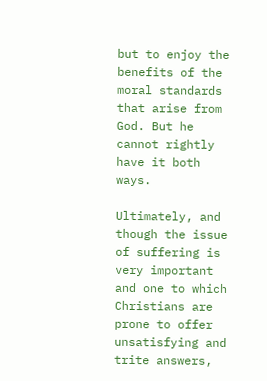but to enjoy the benefits of the moral standards that arise from God. But he cannot rightly have it both ways.

Ultimately, and though the issue of suffering is very important and one to which Christians are prone to offer unsatisfying and trite answers,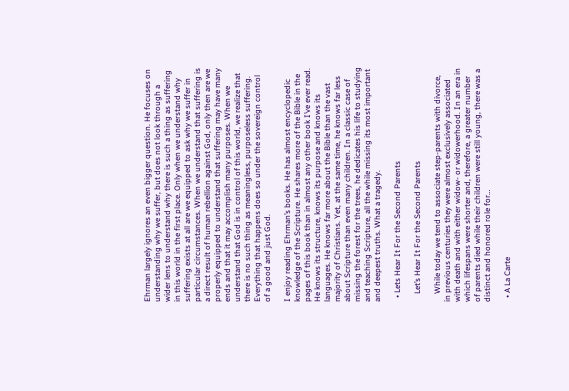Ehrman largely ignores an even bigger question. He focuses on understanding why we suffer, but does not look through a wider lens to understand why there is such a thing as suffering in this world in the first place. Only when we understand why suffering exists at all are we equipped to ask why we suffer in particular circumstances. When we understand that suffering is a direct result of human rebellion against God, only then are we properly equipped to understand that suffering may have many ends and that it may accomplish many purposes. When we understand that God is in control of this world, we realize that there is no such thing as meaningless, purposeless suffering. Everything that happens does so under the sovereign control of a good and just God.

I enjoy reading Ehrman’s books. He has almost encyclopedic knowledge of the Scripture. He shares more of the Bible in the pages of this book than in almost any other book I’ve ever read. He knows its structure, knows its purpose and knows its languages. He knows far more about the Bible than the vast majority of Christians. Yet, at the same time, he knows far less about Scripture than even many children. In a classic case of missing the forest for the trees, he dedicates his life to studying and teaching Scripture, all the while missing its most important and deepest truths. What a tragedy.

  • Lets Hear It For the Second Parents

    Let’s Hear It For the Second Parents

    While today we tend to associate step-parents with divorce, in previous centuries they were almost exclusively associated with death and with either widow- or widowerhood. In an era in which lifespans were shorter and, therefore, a greater number of parents died while their children were still young, there was a distinct and honored role for…

  • A La Carte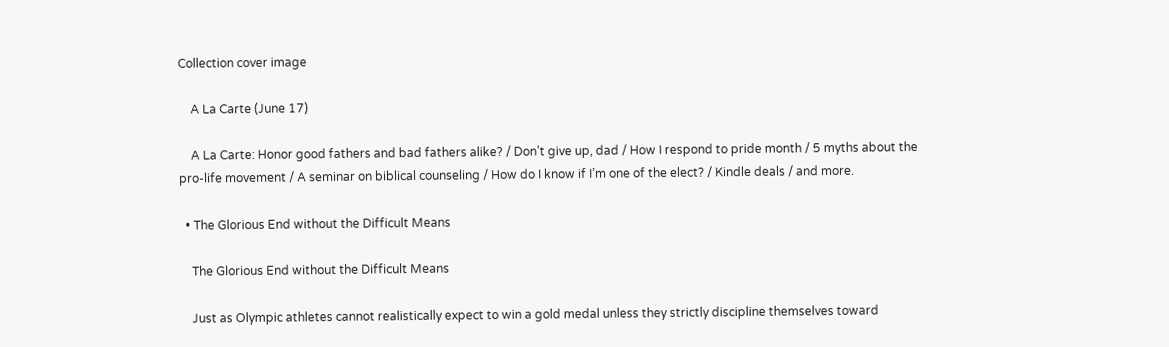Collection cover image

    A La Carte (June 17)

    A La Carte: Honor good fathers and bad fathers alike? / Don’t give up, dad / How I respond to pride month / 5 myths about the pro-life movement / A seminar on biblical counseling / How do I know if I’m one of the elect? / Kindle deals / and more.

  • The Glorious End without the Difficult Means

    The Glorious End without the Difficult Means

    Just as Olympic athletes cannot realistically expect to win a gold medal unless they strictly discipline themselves toward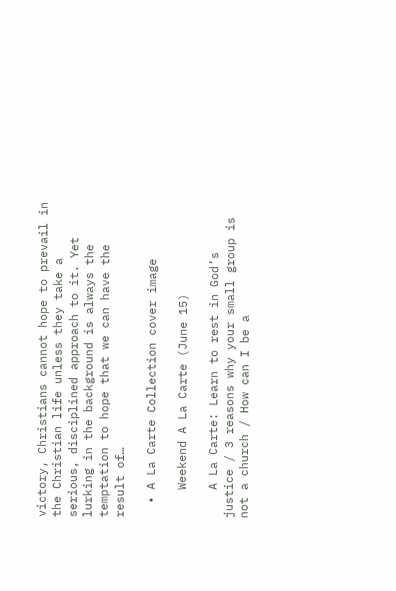victory, Christians cannot hope to prevail in the Christian life unless they take a serious, disciplined approach to it. Yet lurking in the background is always the temptation to hope that we can have the result of…

  • A La Carte Collection cover image

    Weekend A La Carte (June 15)

    A La Carte: Learn to rest in God’s justice / 3 reasons why your small group is not a church / How can I be a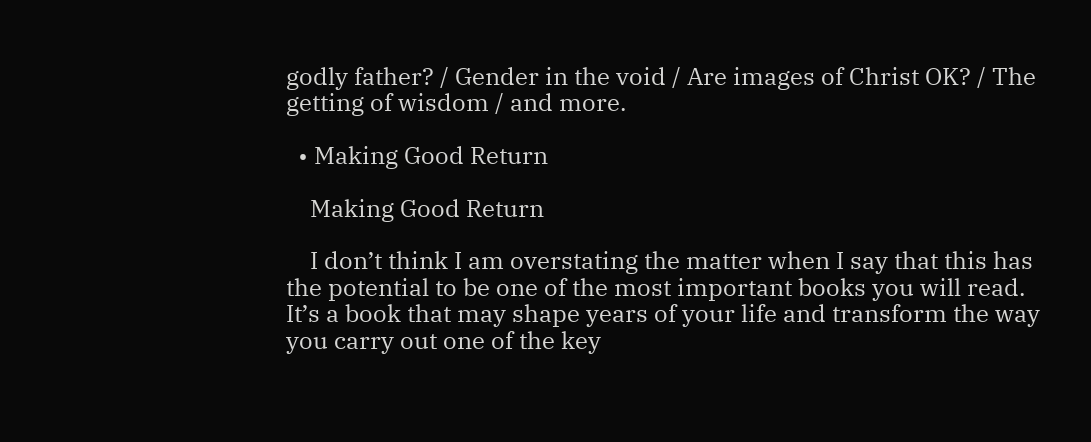godly father? / Gender in the void / Are images of Christ OK? / The getting of wisdom / and more.

  • Making Good Return

    Making Good Return

    I don’t think I am overstating the matter when I say that this has the potential to be one of the most important books you will read. It’s a book that may shape years of your life and transform the way you carry out one of the key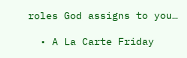roles God assigns to you…

  • A La Carte Friday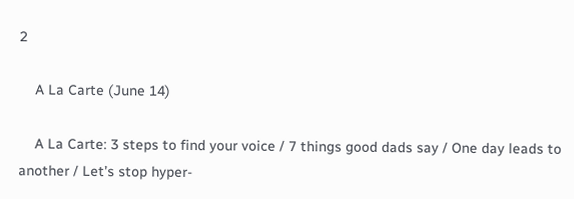2

    A La Carte (June 14)

    A La Carte: 3 steps to find your voice / 7 things good dads say / One day leads to another / Let’s stop hyper-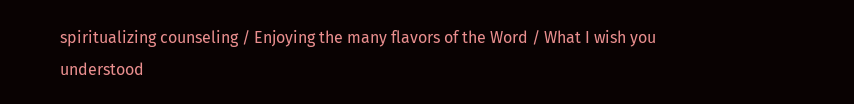spiritualizing counseling / Enjoying the many flavors of the Word / What I wish you understood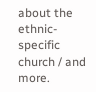about the ethnic-specific church / and more.